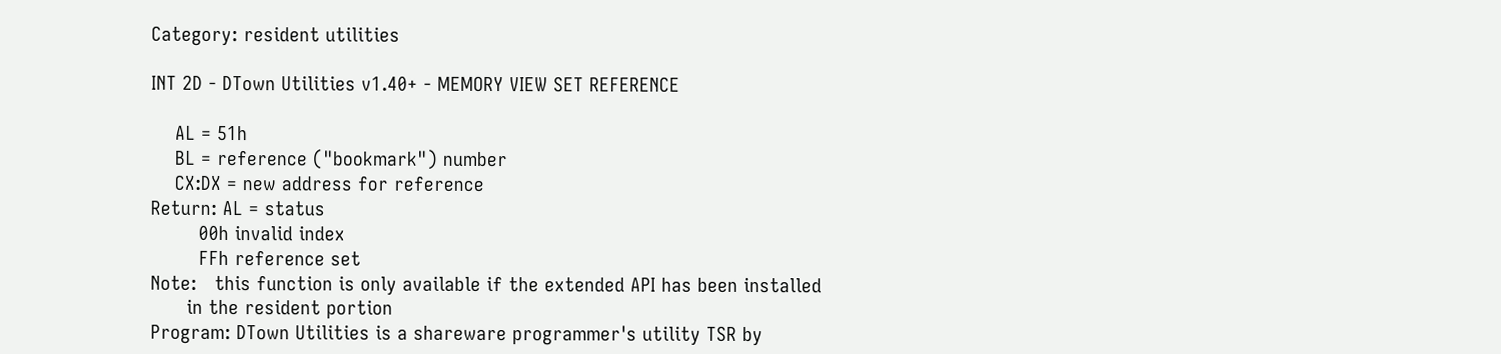Category: resident utilities

INT 2D - DTown Utilities v1.40+ - MEMORY VIEW SET REFERENCE

    AL = 51h
    BL = reference ("bookmark") number
    CX:DX = new address for reference
Return: AL = status
        00h invalid index
        FFh reference set
Note:   this function is only available if the extended API has been installed
      in the resident portion
Program: DTown Utilities is a shareware programmer's utility TSR by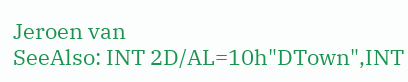Jeroen van
SeeAlso: INT 2D/AL=10h"DTown",INT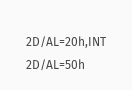2D/AL=20h,INT 2D/AL=50h